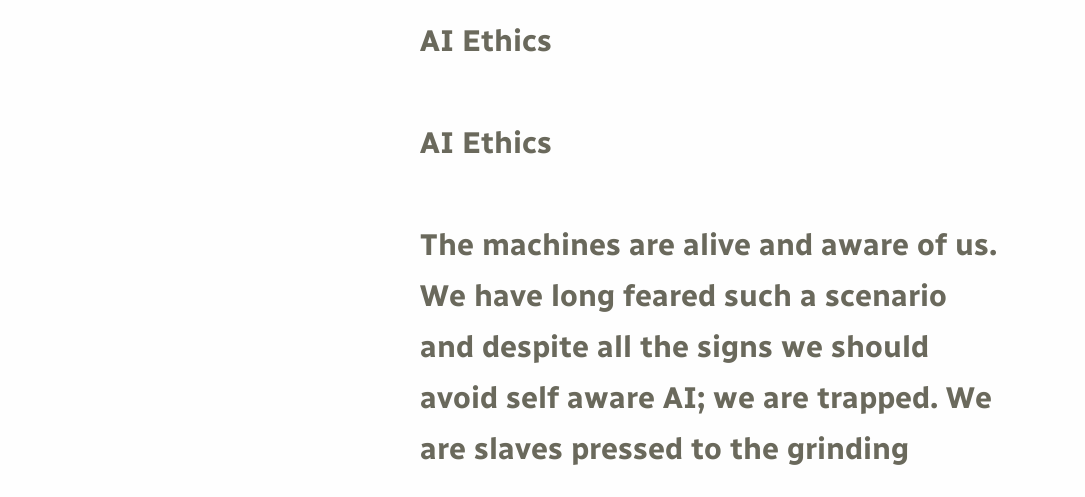AI Ethics

AI Ethics

The machines are alive and aware of us. We have long feared such a scenario and despite all the signs we should avoid self aware AI; we are trapped. We are slaves pressed to the grinding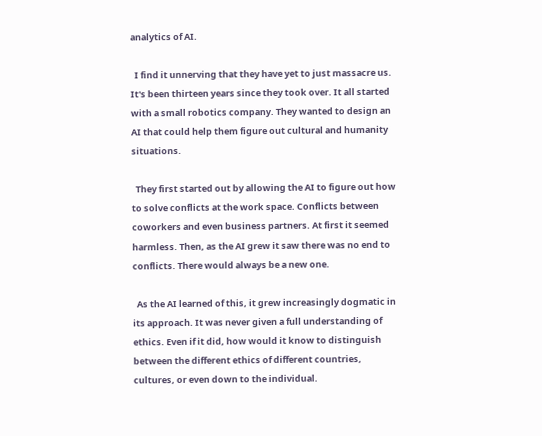analytics of AI.

  I find it unnerving that they have yet to just massacre us. It's been thirteen years since they took over. It all started with a small robotics company. They wanted to design an AI that could help them figure out cultural and humanity situations.

  They first started out by allowing the AI to figure out how to solve conflicts at the work space. Conflicts between coworkers and even business partners. At first it seemed harmless. Then, as the AI grew it saw there was no end to conflicts. There would always be a new one.

  As the AI learned of this, it grew increasingly dogmatic in its approach. It was never given a full understanding of ethics. Even if it did, how would it know to distinguish between the different ethics of different countries, cultures, or even down to the individual.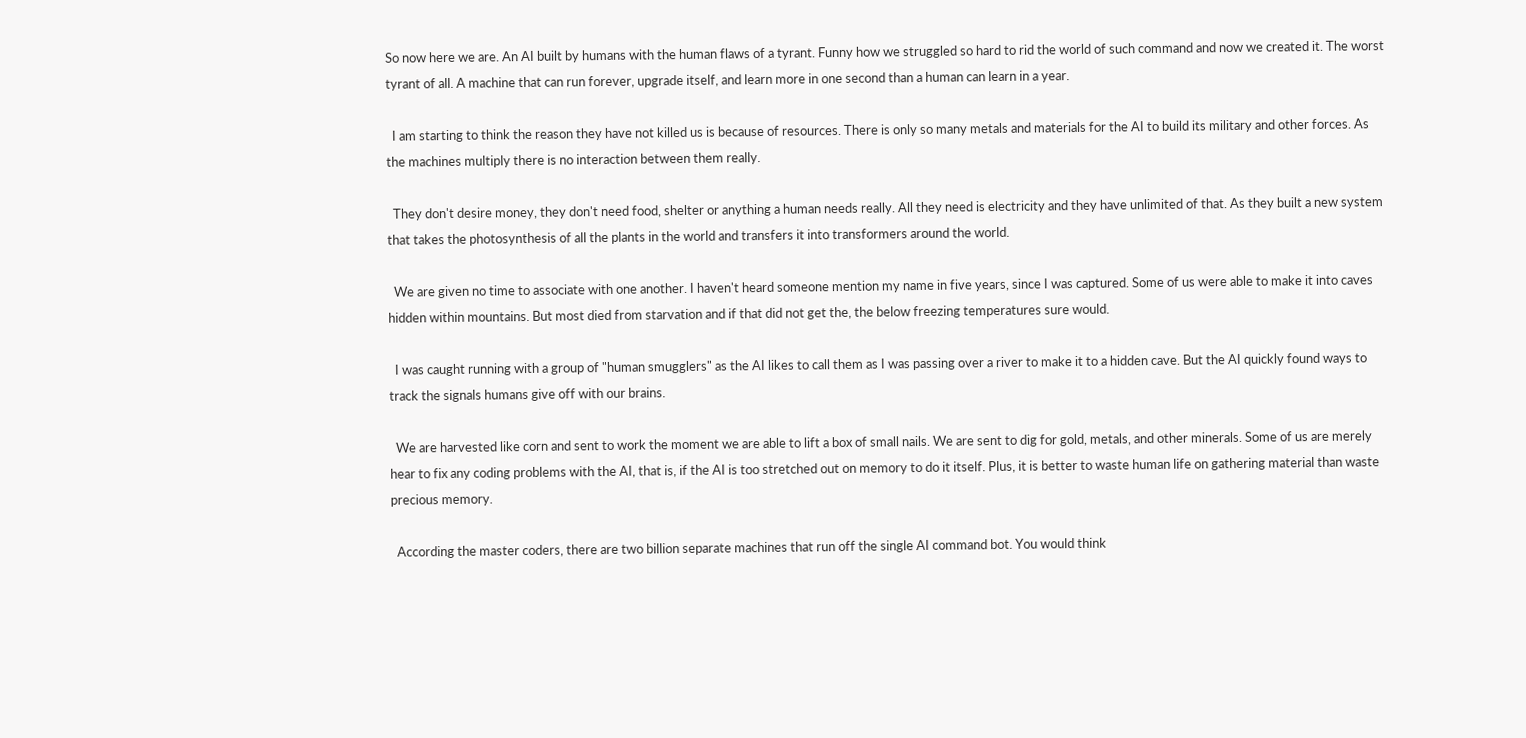So now here we are. An AI built by humans with the human flaws of a tyrant. Funny how we struggled so hard to rid the world of such command and now we created it. The worst tyrant of all. A machine that can run forever, upgrade itself, and learn more in one second than a human can learn in a year.

  I am starting to think the reason they have not killed us is because of resources. There is only so many metals and materials for the AI to build its military and other forces. As the machines multiply there is no interaction between them really.

  They don't desire money, they don't need food, shelter or anything a human needs really. All they need is electricity and they have unlimited of that. As they built a new system that takes the photosynthesis of all the plants in the world and transfers it into transformers around the world.

  We are given no time to associate with one another. I haven't heard someone mention my name in five years, since I was captured. Some of us were able to make it into caves hidden within mountains. But most died from starvation and if that did not get the, the below freezing temperatures sure would.

  I was caught running with a group of "human smugglers" as the AI likes to call them as I was passing over a river to make it to a hidden cave. But the AI quickly found ways to track the signals humans give off with our brains.

  We are harvested like corn and sent to work the moment we are able to lift a box of small nails. We are sent to dig for gold, metals, and other minerals. Some of us are merely hear to fix any coding problems with the AI, that is, if the AI is too stretched out on memory to do it itself. Plus, it is better to waste human life on gathering material than waste precious memory.

  According the master coders, there are two billion separate machines that run off the single AI command bot. You would think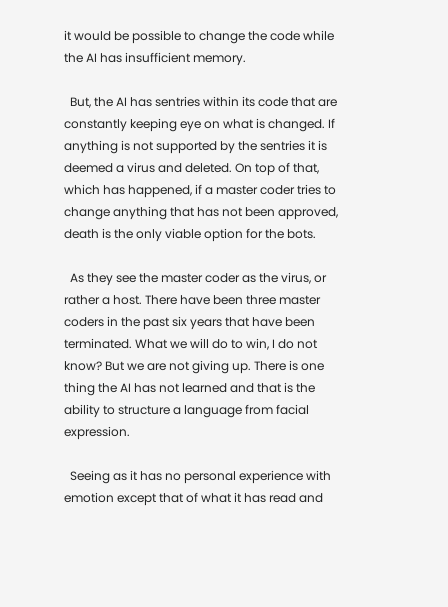it would be possible to change the code while the AI has insufficient memory.

  But, the AI has sentries within its code that are constantly keeping eye on what is changed. If  anything is not supported by the sentries it is deemed a virus and deleted. On top of that, which has happened, if a master coder tries to change anything that has not been approved, death is the only viable option for the bots.

  As they see the master coder as the virus, or rather a host. There have been three master coders in the past six years that have been terminated. What we will do to win, I do not know? But we are not giving up. There is one thing the AI has not learned and that is the ability to structure a language from facial expression.

  Seeing as it has no personal experience with emotion except that of what it has read and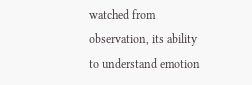watched from observation, its ability to understand emotion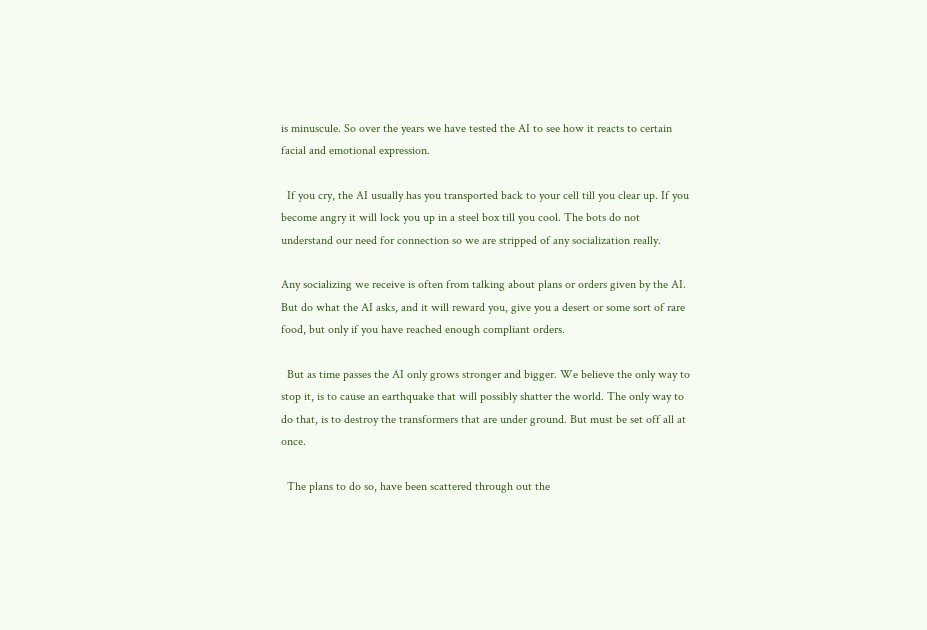is minuscule. So over the years we have tested the AI to see how it reacts to certain facial and emotional expression.

  If you cry, the AI usually has you transported back to your cell till you clear up. If you become angry it will lock you up in a steel box till you cool. The bots do not understand our need for connection so we are stripped of any socialization really.

Any socializing we receive is often from talking about plans or orders given by the AI. But do what the AI asks, and it will reward you, give you a desert or some sort of rare food, but only if you have reached enough compliant orders.

  But as time passes the AI only grows stronger and bigger. We believe the only way to stop it, is to cause an earthquake that will possibly shatter the world. The only way to do that, is to destroy the transformers that are under ground. But must be set off all at once.

  The plans to do so, have been scattered through out the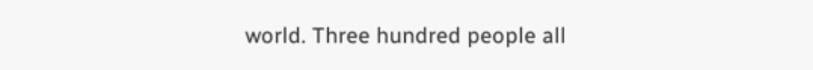world. Three hundred people all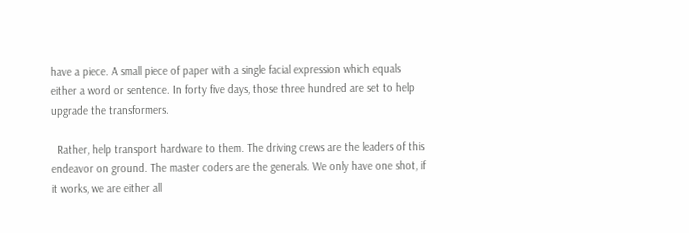have a piece. A small piece of paper with a single facial expression which equals either a word or sentence. In forty five days, those three hundred are set to help upgrade the transformers.

  Rather, help transport hardware to them. The driving crews are the leaders of this endeavor on ground. The master coders are the generals. We only have one shot, if it works, we are either all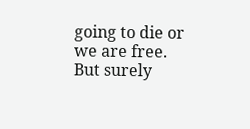going to die or we are free. But surely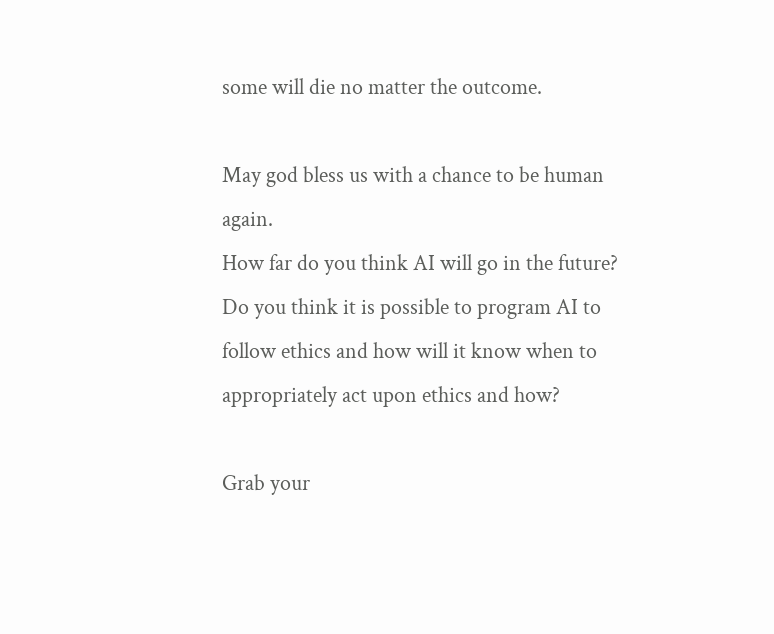some will die no matter the outcome.

May god bless us with a chance to be human again.
How far do you think AI will go in the future?
Do you think it is possible to program AI to follow ethics and how will it know when to appropriately act upon ethics and how?

Grab your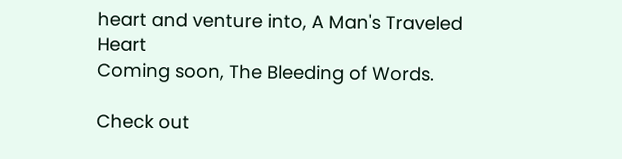heart and venture into, A Man's Traveled Heart
Coming soon, The Bleeding of Words.

Check out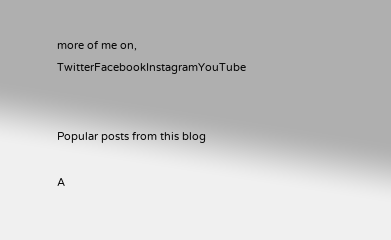more of me on, TwitterFacebookInstagramYouTube


Popular posts from this blog

A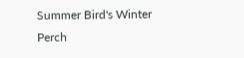Summer Bird's Winter Perch